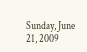Sunday, June 21, 2009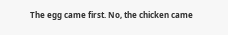The egg came first. No, the chicken came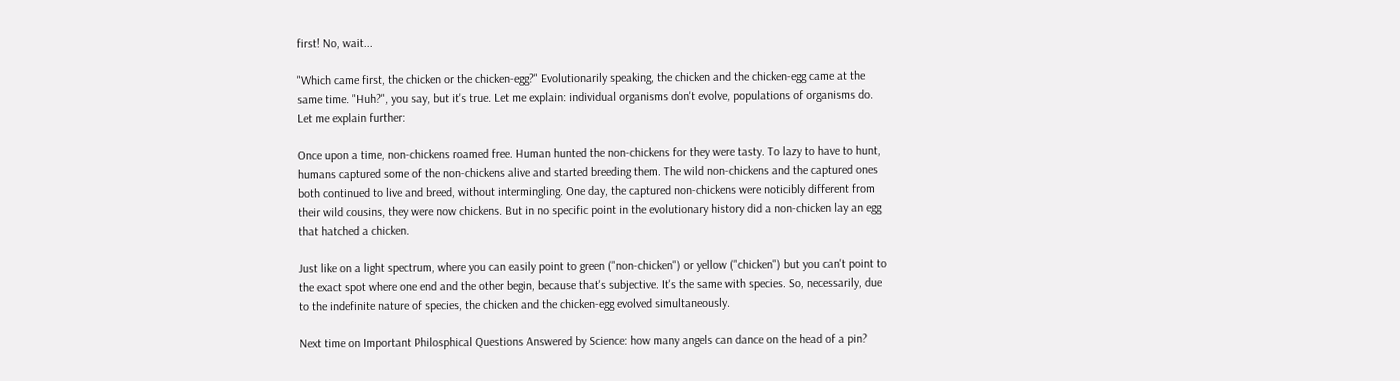first! No, wait...

"Which came first, the chicken or the chicken-egg?" Evolutionarily speaking, the chicken and the chicken-egg came at the same time. "Huh?", you say, but it's true. Let me explain: individual organisms don't evolve, populations of organisms do. Let me explain further:

Once upon a time, non-chickens roamed free. Human hunted the non-chickens for they were tasty. To lazy to have to hunt, humans captured some of the non-chickens alive and started breeding them. The wild non-chickens and the captured ones both continued to live and breed, without intermingling. One day, the captured non-chickens were noticibly different from their wild cousins, they were now chickens. But in no specific point in the evolutionary history did a non-chicken lay an egg that hatched a chicken.

Just like on a light spectrum, where you can easily point to green ("non-chicken") or yellow ("chicken") but you can't point to the exact spot where one end and the other begin, because that's subjective. It's the same with species. So, necessarily, due to the indefinite nature of species, the chicken and the chicken-egg evolved simultaneously.

Next time on Important Philosphical Questions Answered by Science: how many angels can dance on the head of a pin?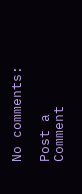No comments:

Post a Comment